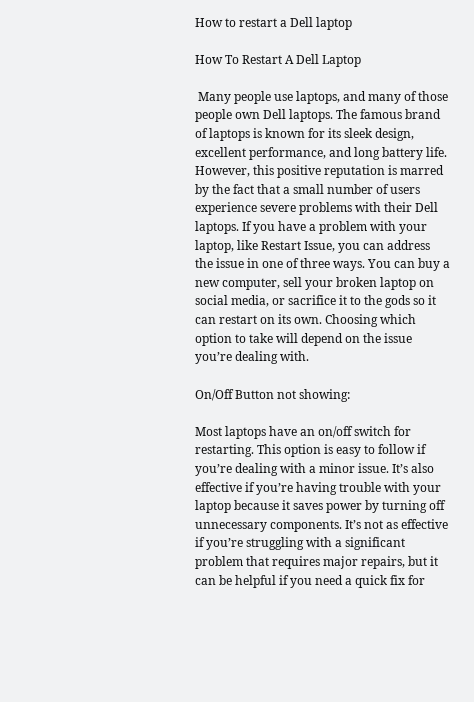How to restart a Dell laptop

How To Restart A Dell Laptop

 Many people use laptops, and many of those people own Dell laptops. The famous brand of laptops is known for its sleek design, excellent performance, and long battery life. However, this positive reputation is marred by the fact that a small number of users experience severe problems with their Dell laptops. If you have a problem with your laptop, like Restart Issue, you can address the issue in one of three ways. You can buy a new computer, sell your broken laptop on social media, or sacrifice it to the gods so it can restart on its own. Choosing which option to take will depend on the issue you’re dealing with.

On/Off Button not showing:

Most laptops have an on/off switch for restarting. This option is easy to follow if you’re dealing with a minor issue. It’s also effective if you’re having trouble with your laptop because it saves power by turning off unnecessary components. It’s not as effective if you’re struggling with a significant problem that requires major repairs, but it can be helpful if you need a quick fix for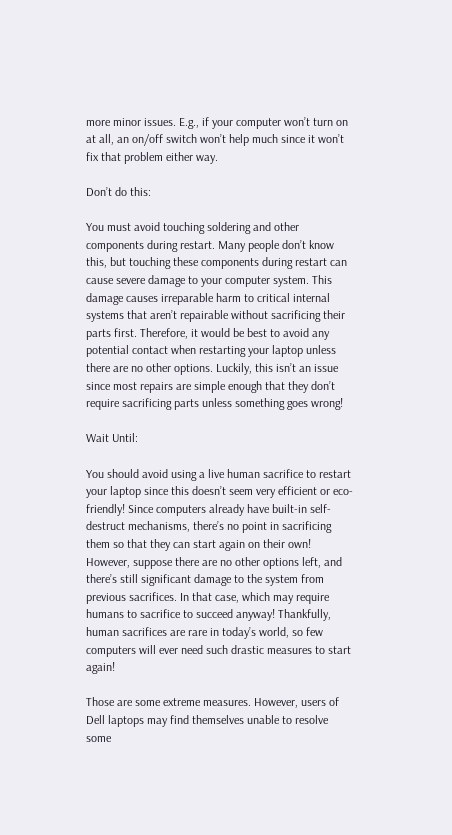more minor issues. E.g., if your computer won’t turn on at all, an on/off switch won’t help much since it won’t fix that problem either way.

Don’t do this:

You must avoid touching soldering and other components during restart. Many people don’t know this, but touching these components during restart can cause severe damage to your computer system. This damage causes irreparable harm to critical internal systems that aren’t repairable without sacrificing their parts first. Therefore, it would be best to avoid any potential contact when restarting your laptop unless there are no other options. Luckily, this isn’t an issue since most repairs are simple enough that they don’t require sacrificing parts unless something goes wrong!

Wait Until:

You should avoid using a live human sacrifice to restart your laptop since this doesn’t seem very efficient or eco-friendly! Since computers already have built-in self-destruct mechanisms, there’s no point in sacrificing them so that they can start again on their own! However, suppose there are no other options left, and there’s still significant damage to the system from previous sacrifices. In that case, which may require humans to sacrifice to succeed anyway! Thankfully, human sacrifices are rare in today’s world, so few computers will ever need such drastic measures to start again!

Those are some extreme measures. However, users of Dell laptops may find themselves unable to resolve some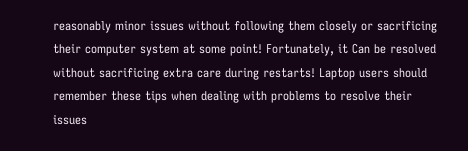reasonably minor issues without following them closely or sacrificing their computer system at some point! Fortunately, it Can be resolved without sacrificing extra care during restarts! Laptop users should remember these tips when dealing with problems to resolve their issues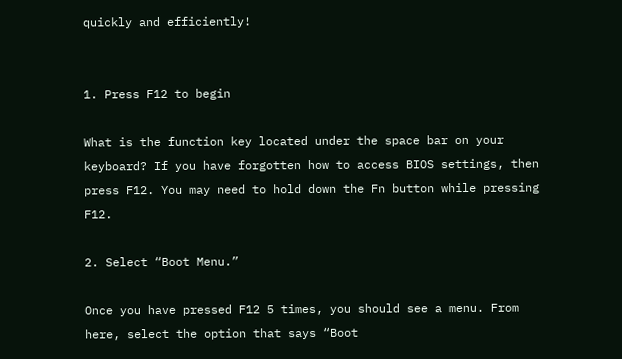quickly and efficiently!


1. Press F12 to begin

What is the function key located under the space bar on your keyboard? If you have forgotten how to access BIOS settings, then press F12. You may need to hold down the Fn button while pressing F12.

2. Select “Boot Menu.”

Once you have pressed F12 5 times, you should see a menu. From here, select the option that says “Boot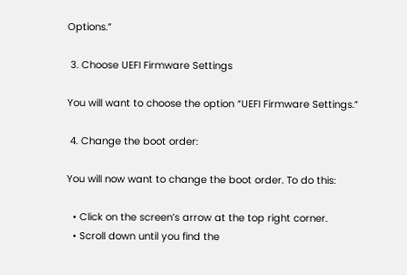Options.”

 3. Choose UEFI Firmware Settings

You will want to choose the option “UEFI Firmware Settings.”

 4. Change the boot order:

You will now want to change the boot order. To do this:

  • Click on the screen’s arrow at the top right corner.
  • Scroll down until you find the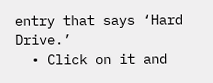entry that says ‘Hard Drive.’
  • Click on it and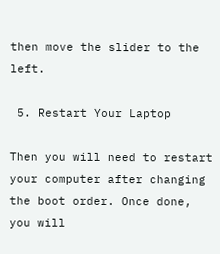then move the slider to the left.

 5. Restart Your Laptop

Then you will need to restart your computer after changing the boot order. Once done, you will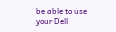be able to use your Dell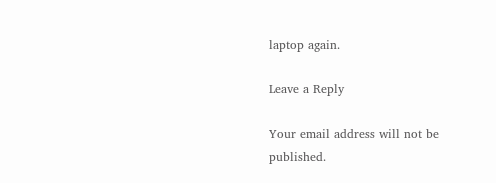laptop again.

Leave a Reply

Your email address will not be published.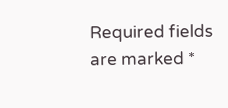Required fields are marked *